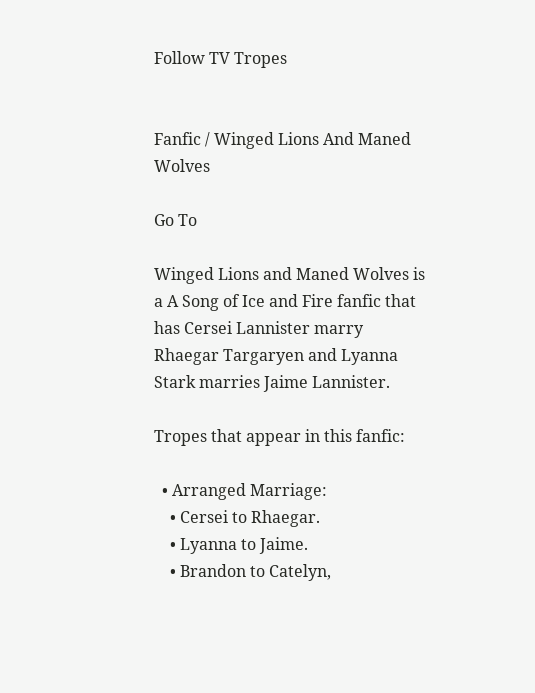Follow TV Tropes


Fanfic / Winged Lions And Maned Wolves

Go To

Winged Lions and Maned Wolves is a A Song of Ice and Fire fanfic that has Cersei Lannister marry Rhaegar Targaryen and Lyanna Stark marries Jaime Lannister.

Tropes that appear in this fanfic:

  • Arranged Marriage:
    • Cersei to Rhaegar.
    • Lyanna to Jaime.
    • Brandon to Catelyn,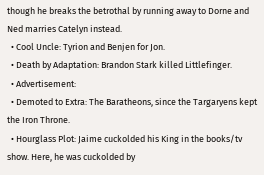though he breaks the betrothal by running away to Dorne and Ned marries Catelyn instead.
  • Cool Uncle: Tyrion and Benjen for Jon.
  • Death by Adaptation: Brandon Stark killed Littlefinger.
  • Advertisement:
  • Demoted to Extra: The Baratheons, since the Targaryens kept the Iron Throne.
  • Hourglass Plot: Jaime cuckolded his King in the books/tv show. Here, he was cuckolded by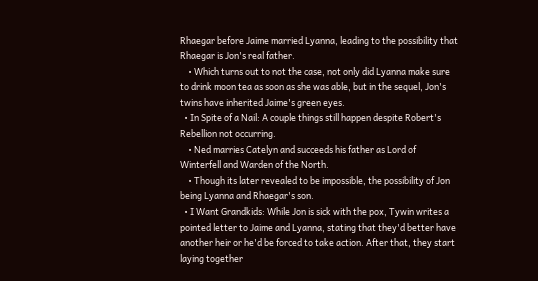Rhaegar before Jaime married Lyanna, leading to the possibility that Rhaegar is Jon's real father.
    • Which turns out to not the case, not only did Lyanna make sure to drink moon tea as soon as she was able, but in the sequel, Jon's twins have inherited Jaime's green eyes.
  • In Spite of a Nail: A couple things still happen despite Robert's Rebellion not occurring.
    • Ned marries Catelyn and succeeds his father as Lord of Winterfell and Warden of the North.
    • Though its later revealed to be impossible, the possibility of Jon being Lyanna and Rhaegar's son.
  • I Want Grandkids: While Jon is sick with the pox, Tywin writes a pointed letter to Jaime and Lyanna, stating that they'd better have another heir or he'd be forced to take action. After that, they start laying together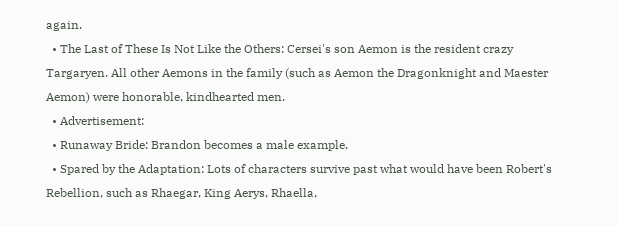again.
  • The Last of These Is Not Like the Others: Cersei's son Aemon is the resident crazy Targaryen. All other Aemons in the family (such as Aemon the Dragonknight and Maester Aemon) were honorable, kindhearted men.
  • Advertisement:
  • Runaway Bride: Brandon becomes a male example.
  • Spared by the Adaptation: Lots of characters survive past what would have been Robert's Rebellion, such as Rhaegar, King Aerys, Rhaella,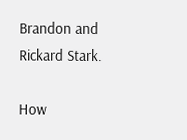Brandon and Rickard Stark.

How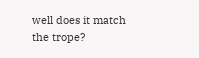well does it match the trope?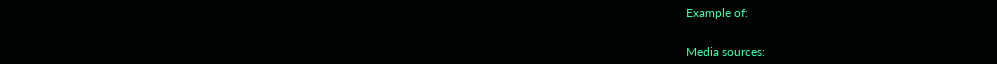Example of:


Media sources: